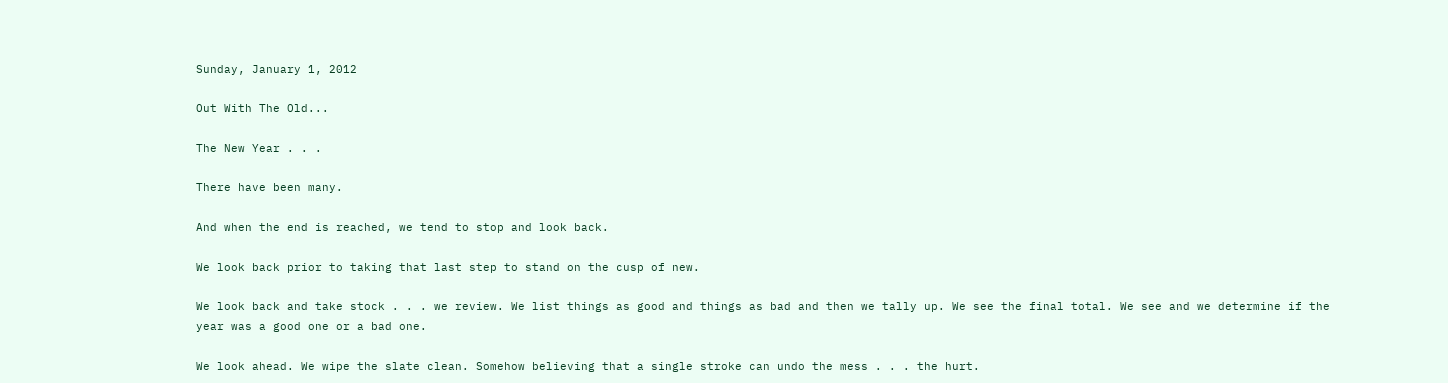Sunday, January 1, 2012

Out With The Old...

The New Year . . .

There have been many.

And when the end is reached, we tend to stop and look back.

We look back prior to taking that last step to stand on the cusp of new.

We look back and take stock . . . we review. We list things as good and things as bad and then we tally up. We see the final total. We see and we determine if the year was a good one or a bad one.

We look ahead. We wipe the slate clean. Somehow believing that a single stroke can undo the mess . . . the hurt.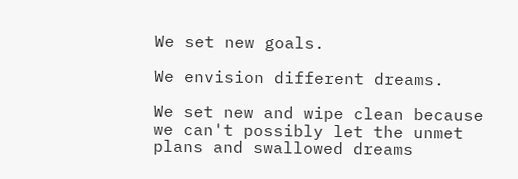We set new goals.

We envision different dreams.

We set new and wipe clean because we can't possibly let the unmet plans and swallowed dreams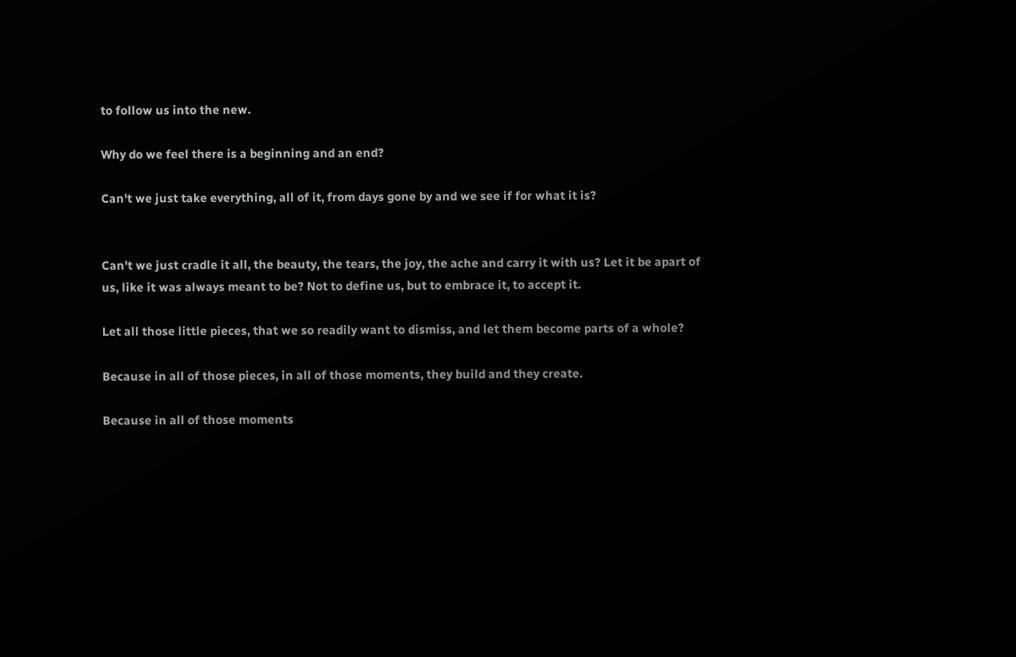to follow us into the new.

Why do we feel there is a beginning and an end?

Can't we just take everything, all of it, from days gone by and we see if for what it is?


Can't we just cradle it all, the beauty, the tears, the joy, the ache and carry it with us? Let it be apart of us, like it was always meant to be? Not to define us, but to embrace it, to accept it.

Let all those little pieces, that we so readily want to dismiss, and let them become parts of a whole?

Because in all of those pieces, in all of those moments, they build and they create.

Because in all of those moments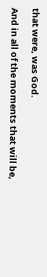that were, was God.

And in all of the moments that will be,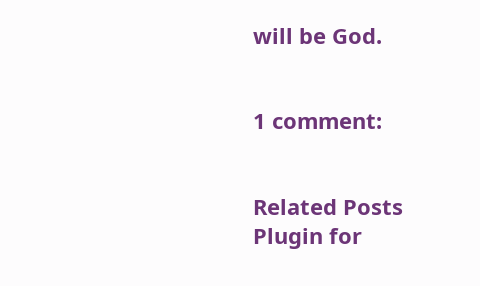will be God.


1 comment:


Related Posts Plugin for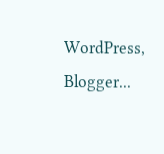WordPress, Blogger...